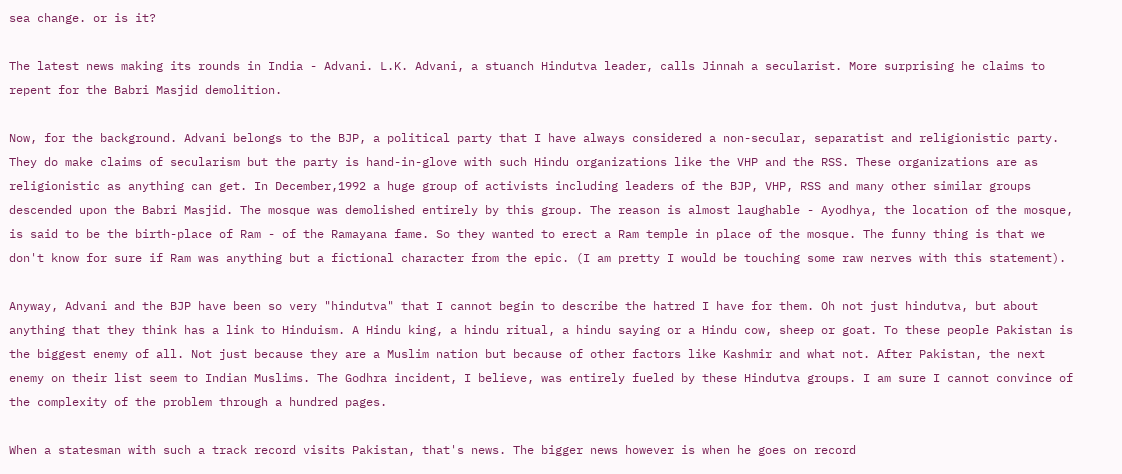sea change. or is it?

The latest news making its rounds in India - Advani. L.K. Advani, a stuanch Hindutva leader, calls Jinnah a secularist. More surprising he claims to repent for the Babri Masjid demolition.

Now, for the background. Advani belongs to the BJP, a political party that I have always considered a non-secular, separatist and religionistic party. They do make claims of secularism but the party is hand-in-glove with such Hindu organizations like the VHP and the RSS. These organizations are as religionistic as anything can get. In December,1992 a huge group of activists including leaders of the BJP, VHP, RSS and many other similar groups descended upon the Babri Masjid. The mosque was demolished entirely by this group. The reason is almost laughable - Ayodhya, the location of the mosque, is said to be the birth-place of Ram - of the Ramayana fame. So they wanted to erect a Ram temple in place of the mosque. The funny thing is that we don't know for sure if Ram was anything but a fictional character from the epic. (I am pretty I would be touching some raw nerves with this statement).

Anyway, Advani and the BJP have been so very "hindutva" that I cannot begin to describe the hatred I have for them. Oh not just hindutva, but about anything that they think has a link to Hinduism. A Hindu king, a hindu ritual, a hindu saying or a Hindu cow, sheep or goat. To these people Pakistan is the biggest enemy of all. Not just because they are a Muslim nation but because of other factors like Kashmir and what not. After Pakistan, the next enemy on their list seem to Indian Muslims. The Godhra incident, I believe, was entirely fueled by these Hindutva groups. I am sure I cannot convince of the complexity of the problem through a hundred pages.

When a statesman with such a track record visits Pakistan, that's news. The bigger news however is when he goes on record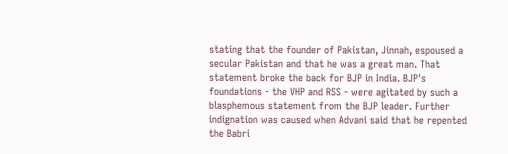stating that the founder of Pakistan, Jinnah, espoused a secular Pakistan and that he was a great man. That statement broke the back for BJP in India. BJP's foundations - the VHP and RSS - were agitated by such a blasphemous statement from the BJP leader. Further indignation was caused when Advani said that he repented the Babri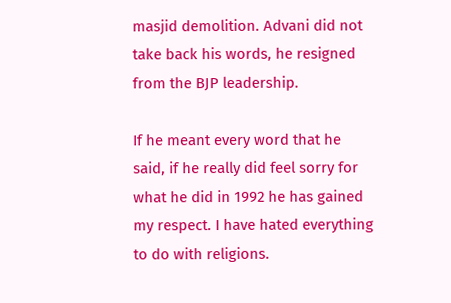masjid demolition. Advani did not take back his words, he resigned from the BJP leadership.

If he meant every word that he said, if he really did feel sorry for what he did in 1992 he has gained my respect. I have hated everything to do with religions.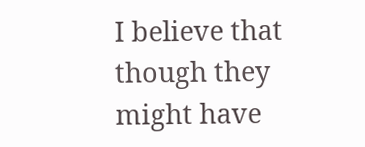I believe that though they might have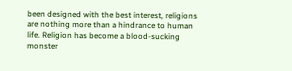been designed with the best interest, religions are nothing more than a hindrance to human life. Religion has become a blood-sucking monster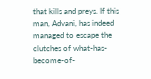that kills and preys. If this man, Advani, has indeed managed to escape the clutches of what-has-become-of-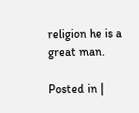religion he is a great man.

Posted in |